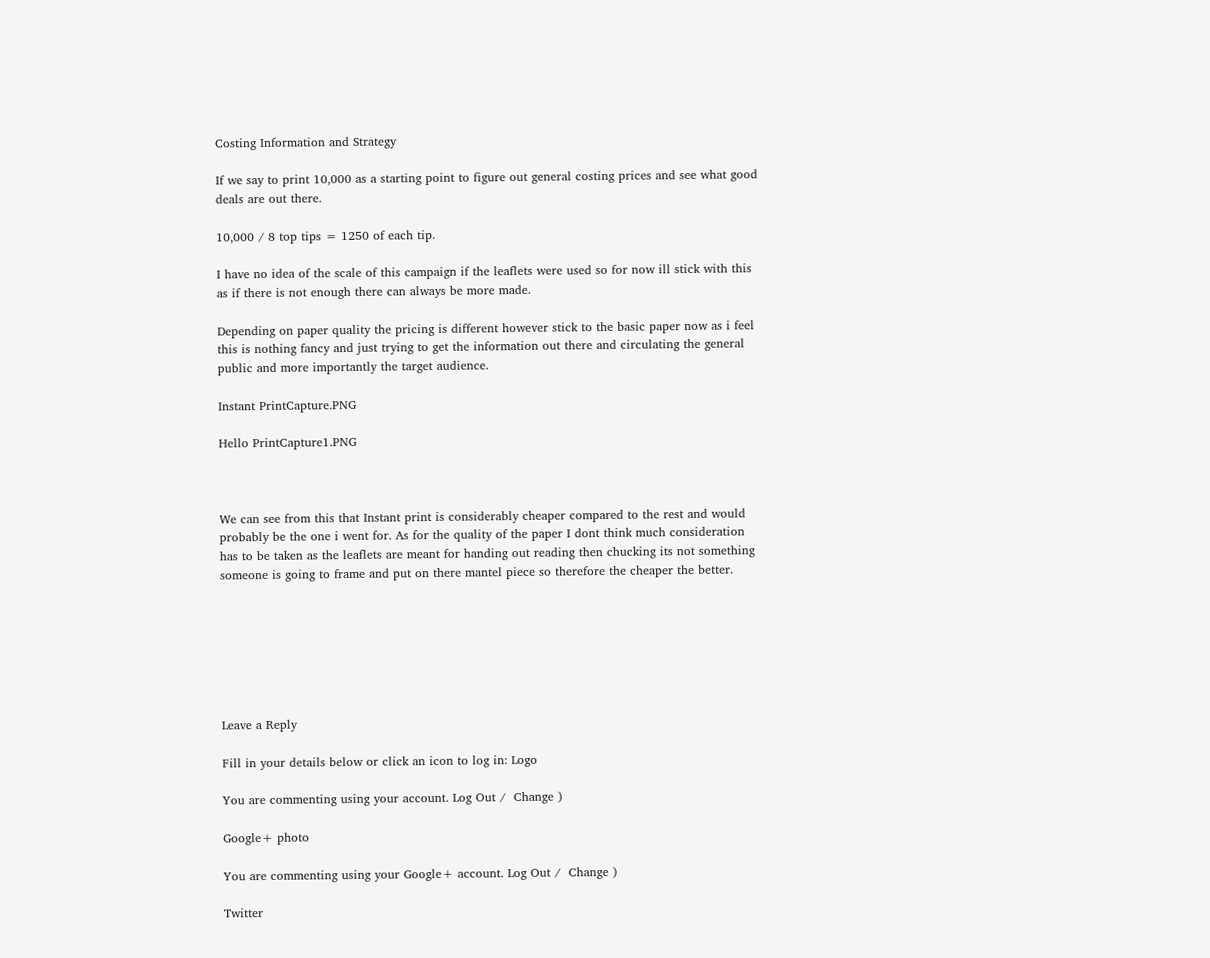Costing Information and Strategy

If we say to print 10,000 as a starting point to figure out general costing prices and see what good deals are out there.

10,000 / 8 top tips = 1250 of each tip.

I have no idea of the scale of this campaign if the leaflets were used so for now ill stick with this as if there is not enough there can always be more made.

Depending on paper quality the pricing is different however stick to the basic paper now as i feel this is nothing fancy and just trying to get the information out there and circulating the general public and more importantly the target audience.

Instant PrintCapture.PNG

Hello PrintCapture1.PNG



We can see from this that Instant print is considerably cheaper compared to the rest and would probably be the one i went for. As for the quality of the paper I dont think much consideration has to be taken as the leaflets are meant for handing out reading then chucking its not something someone is going to frame and put on there mantel piece so therefore the cheaper the better.







Leave a Reply

Fill in your details below or click an icon to log in: Logo

You are commenting using your account. Log Out /  Change )

Google+ photo

You are commenting using your Google+ account. Log Out /  Change )

Twitter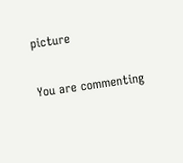picture

You are commenting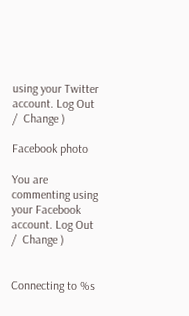using your Twitter account. Log Out /  Change )

Facebook photo

You are commenting using your Facebook account. Log Out /  Change )


Connecting to %s